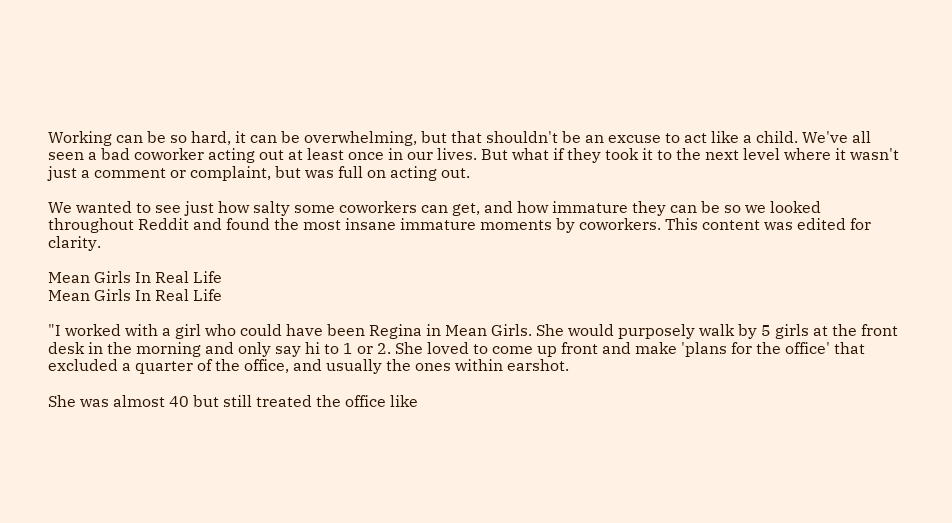Working can be so hard, it can be overwhelming, but that shouldn't be an excuse to act like a child. We've all seen a bad coworker acting out at least once in our lives. But what if they took it to the next level where it wasn't just a comment or complaint, but was full on acting out.

We wanted to see just how salty some coworkers can get, and how immature they can be so we looked throughout Reddit and found the most insane immature moments by coworkers. This content was edited for clarity.

Mean Girls In Real Life
Mean Girls In Real Life

"I worked with a girl who could have been Regina in Mean Girls. She would purposely walk by 5 girls at the front desk in the morning and only say hi to 1 or 2. She loved to come up front and make 'plans for the office' that excluded a quarter of the office, and usually the ones within earshot.

She was almost 40 but still treated the office like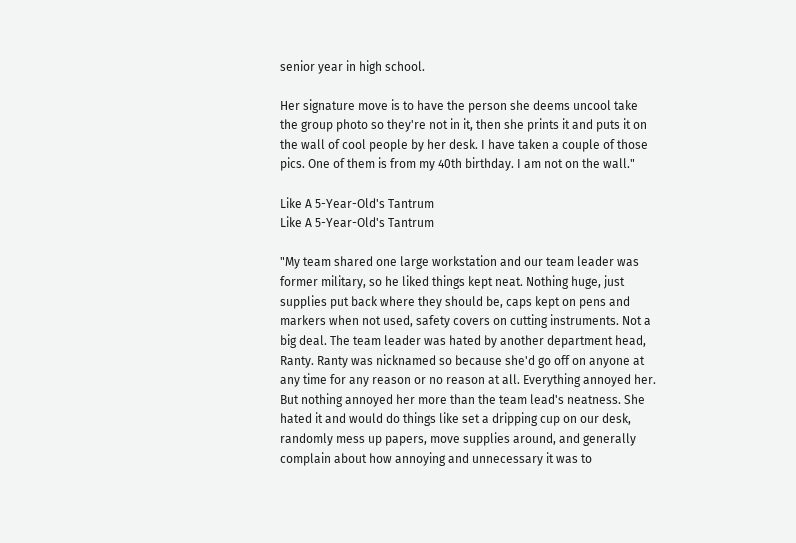senior year in high school.

Her signature move is to have the person she deems uncool take the group photo so they're not in it, then she prints it and puts it on the wall of cool people by her desk. I have taken a couple of those pics. One of them is from my 40th birthday. I am not on the wall."

Like A 5-Year-Old's Tantrum
Like A 5-Year-Old's Tantrum

"My team shared one large workstation and our team leader was former military, so he liked things kept neat. Nothing huge, just supplies put back where they should be, caps kept on pens and markers when not used, safety covers on cutting instruments. Not a big deal. The team leader was hated by another department head, Ranty. Ranty was nicknamed so because she'd go off on anyone at any time for any reason or no reason at all. Everything annoyed her. But nothing annoyed her more than the team lead's neatness. She hated it and would do things like set a dripping cup on our desk, randomly mess up papers, move supplies around, and generally complain about how annoying and unnecessary it was to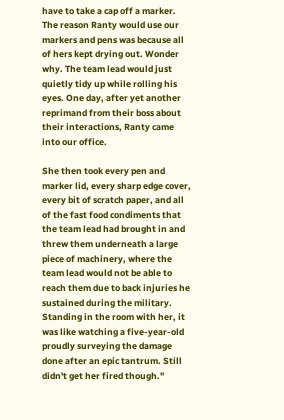have to take a cap off a marker. The reason Ranty would use our markers and pens was because all of hers kept drying out. Wonder why. The team lead would just quietly tidy up while rolling his eyes. One day, after yet another reprimand from their boss about their interactions, Ranty came into our office.

She then took every pen and marker lid, every sharp edge cover, every bit of scratch paper, and all of the fast food condiments that the team lead had brought in and threw them underneath a large piece of machinery, where the team lead would not be able to reach them due to back injuries he sustained during the military. Standing in the room with her, it was like watching a five-year-old proudly surveying the damage done after an epic tantrum. Still didn't get her fired though."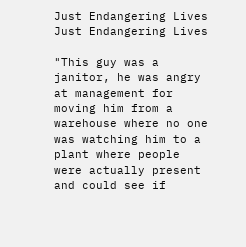Just Endangering Lives
Just Endangering Lives

"This guy was a janitor, he was angry at management for moving him from a warehouse where no one was watching him to a plant where people were actually present and could see if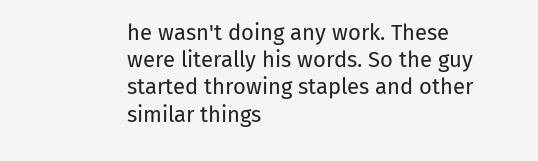he wasn't doing any work. These were literally his words. So the guy started throwing staples and other similar things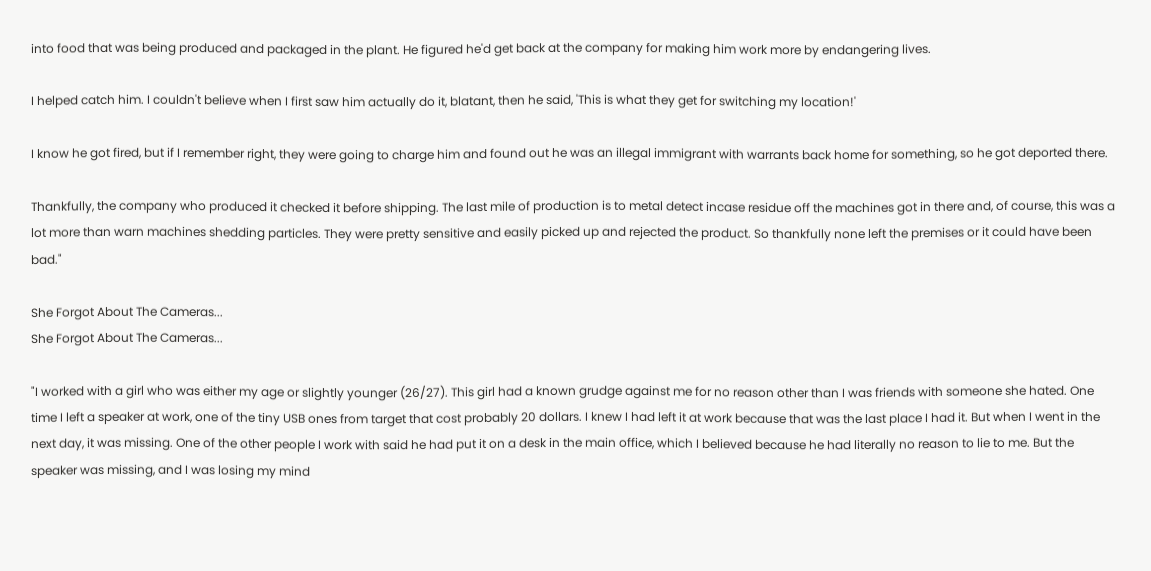into food that was being produced and packaged in the plant. He figured he'd get back at the company for making him work more by endangering lives.

I helped catch him. I couldn't believe when I first saw him actually do it, blatant, then he said, 'This is what they get for switching my location!'

I know he got fired, but if I remember right, they were going to charge him and found out he was an illegal immigrant with warrants back home for something, so he got deported there.

Thankfully, the company who produced it checked it before shipping. The last mile of production is to metal detect incase residue off the machines got in there and, of course, this was a lot more than warn machines shedding particles. They were pretty sensitive and easily picked up and rejected the product. So thankfully none left the premises or it could have been bad."

She Forgot About The Cameras...
She Forgot About The Cameras...

"I worked with a girl who was either my age or slightly younger (26/27). This girl had a known grudge against me for no reason other than I was friends with someone she hated. One time I left a speaker at work, one of the tiny USB ones from target that cost probably 20 dollars. I knew I had left it at work because that was the last place I had it. But when I went in the next day, it was missing. One of the other people I work with said he had put it on a desk in the main office, which I believed because he had literally no reason to lie to me. But the speaker was missing, and I was losing my mind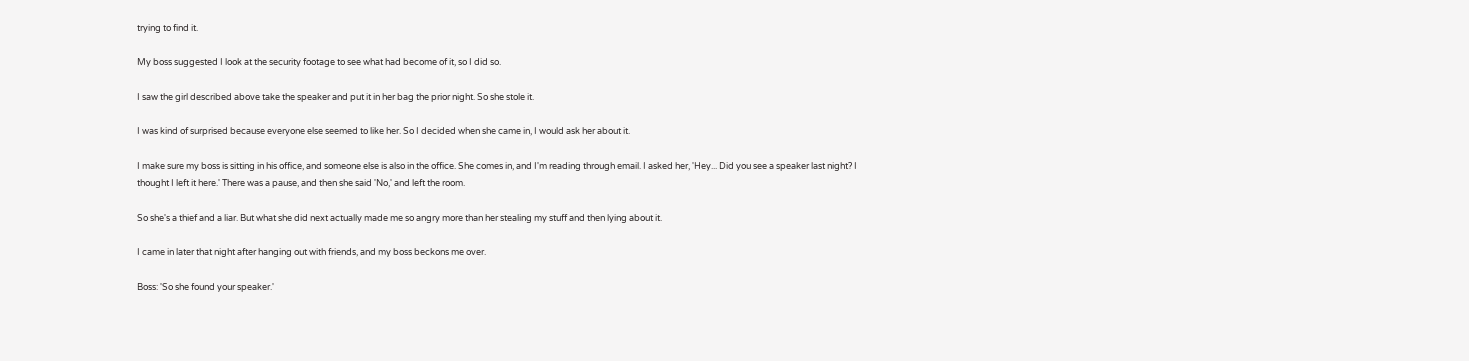trying to find it.

My boss suggested I look at the security footage to see what had become of it, so I did so.

I saw the girl described above take the speaker and put it in her bag the prior night. So she stole it.

I was kind of surprised because everyone else seemed to like her. So I decided when she came in, I would ask her about it.

I make sure my boss is sitting in his office, and someone else is also in the office. She comes in, and I'm reading through email. I asked her, 'Hey... Did you see a speaker last night? I thought I left it here.' There was a pause, and then she said 'No,' and left the room.

So she's a thief and a liar. But what she did next actually made me so angry more than her stealing my stuff and then lying about it.

I came in later that night after hanging out with friends, and my boss beckons me over.

Boss: 'So she found your speaker.'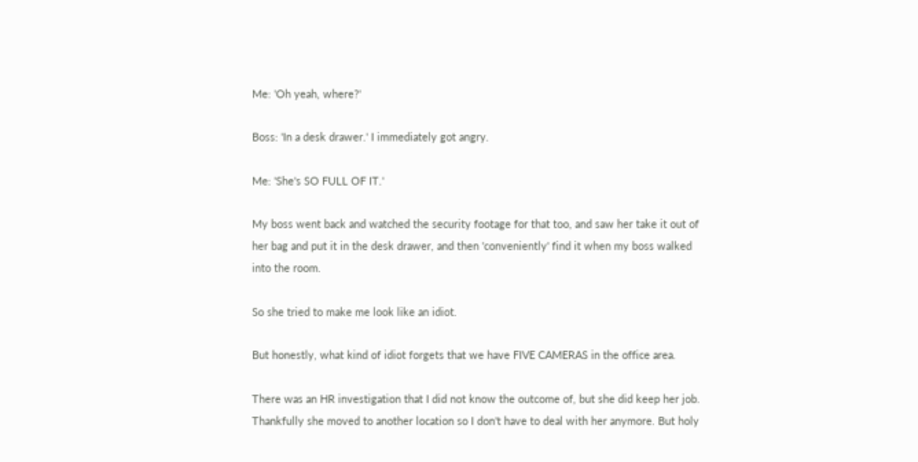Me: 'Oh yeah, where?'

Boss: 'In a desk drawer.' I immediately got angry.

Me: 'She's SO FULL OF IT.'

My boss went back and watched the security footage for that too, and saw her take it out of her bag and put it in the desk drawer, and then 'conveniently' find it when my boss walked into the room.

So she tried to make me look like an idiot.

But honestly, what kind of idiot forgets that we have FIVE CAMERAS in the office area.

There was an HR investigation that I did not know the outcome of, but she did keep her job. Thankfully she moved to another location so I don't have to deal with her anymore. But holy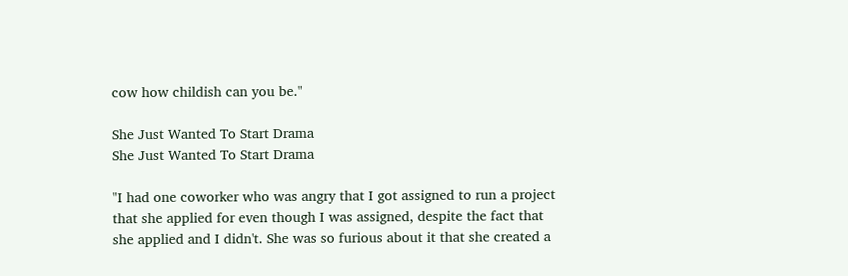cow how childish can you be."

She Just Wanted To Start Drama
She Just Wanted To Start Drama

"I had one coworker who was angry that I got assigned to run a project that she applied for even though I was assigned, despite the fact that she applied and I didn't. She was so furious about it that she created a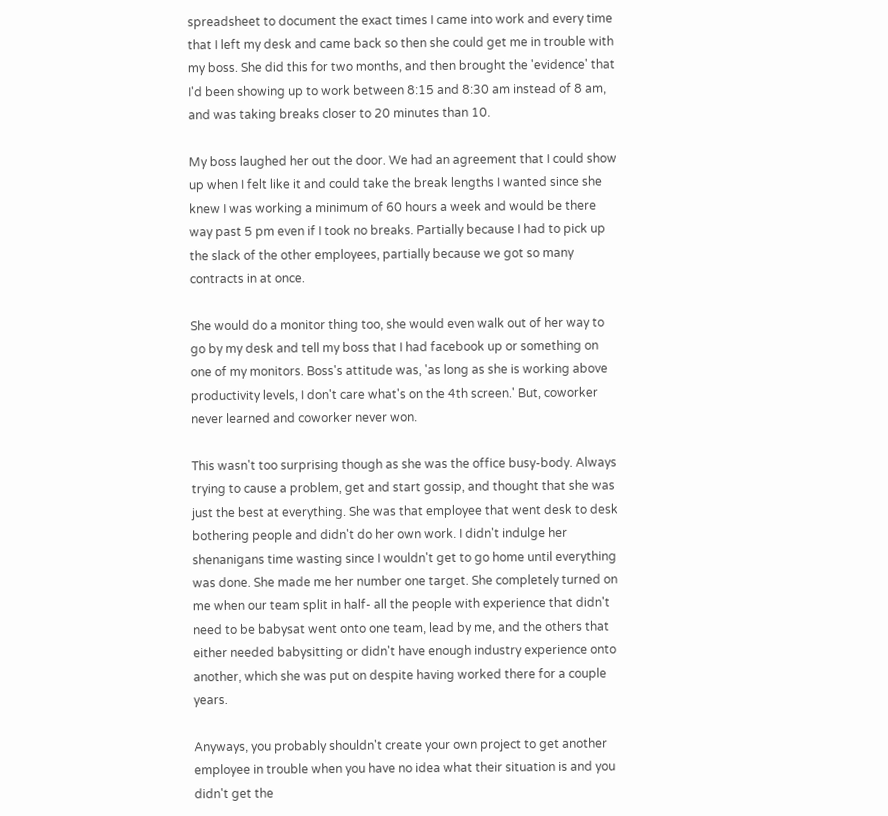spreadsheet to document the exact times I came into work and every time that I left my desk and came back so then she could get me in trouble with my boss. She did this for two months, and then brought the 'evidence' that I'd been showing up to work between 8:15 and 8:30 am instead of 8 am, and was taking breaks closer to 20 minutes than 10.

My boss laughed her out the door. We had an agreement that I could show up when I felt like it and could take the break lengths I wanted since she knew I was working a minimum of 60 hours a week and would be there way past 5 pm even if I took no breaks. Partially because I had to pick up the slack of the other employees, partially because we got so many contracts in at once.

She would do a monitor thing too, she would even walk out of her way to go by my desk and tell my boss that I had facebook up or something on one of my monitors. Boss's attitude was, 'as long as she is working above productivity levels, I don't care what's on the 4th screen.' But, coworker never learned and coworker never won.

This wasn't too surprising though as she was the office busy-body. Always trying to cause a problem, get and start gossip, and thought that she was just the best at everything. She was that employee that went desk to desk bothering people and didn't do her own work. I didn't indulge her shenanigans time wasting since I wouldn't get to go home until everything was done. She made me her number one target. She completely turned on me when our team split in half- all the people with experience that didn't need to be babysat went onto one team, lead by me, and the others that either needed babysitting or didn't have enough industry experience onto another, which she was put on despite having worked there for a couple years.

Anyways, you probably shouldn't create your own project to get another employee in trouble when you have no idea what their situation is and you didn't get the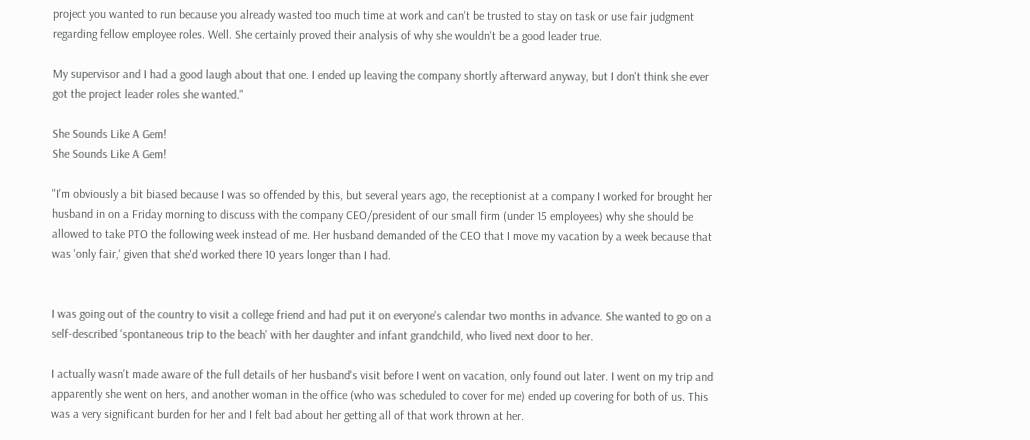project you wanted to run because you already wasted too much time at work and can't be trusted to stay on task or use fair judgment regarding fellow employee roles. Well. She certainly proved their analysis of why she wouldn't be a good leader true.

My supervisor and I had a good laugh about that one. I ended up leaving the company shortly afterward anyway, but I don't think she ever got the project leader roles she wanted."

She Sounds Like A Gem!
She Sounds Like A Gem!

"I'm obviously a bit biased because I was so offended by this, but several years ago, the receptionist at a company I worked for brought her husband in on a Friday morning to discuss with the company CEO/president of our small firm (under 15 employees) why she should be allowed to take PTO the following week instead of me. Her husband demanded of the CEO that I move my vacation by a week because that was 'only fair,' given that she'd worked there 10 years longer than I had.


I was going out of the country to visit a college friend and had put it on everyone's calendar two months in advance. She wanted to go on a self-described 'spontaneous trip to the beach' with her daughter and infant grandchild, who lived next door to her.

I actually wasn't made aware of the full details of her husband's visit before I went on vacation, only found out later. I went on my trip and apparently she went on hers, and another woman in the office (who was scheduled to cover for me) ended up covering for both of us. This was a very significant burden for her and I felt bad about her getting all of that work thrown at her.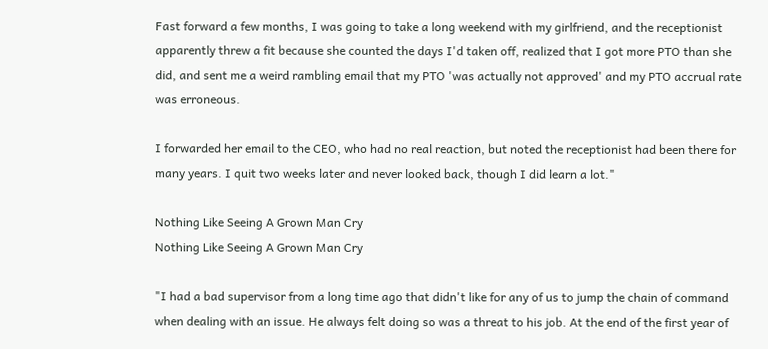Fast forward a few months, I was going to take a long weekend with my girlfriend, and the receptionist apparently threw a fit because she counted the days I'd taken off, realized that I got more PTO than she did, and sent me a weird rambling email that my PTO 'was actually not approved' and my PTO accrual rate was erroneous.

I forwarded her email to the CEO, who had no real reaction, but noted the receptionist had been there for many years. I quit two weeks later and never looked back, though I did learn a lot."

Nothing Like Seeing A Grown Man Cry
Nothing Like Seeing A Grown Man Cry

"I had a bad supervisor from a long time ago that didn't like for any of us to jump the chain of command when dealing with an issue. He always felt doing so was a threat to his job. At the end of the first year of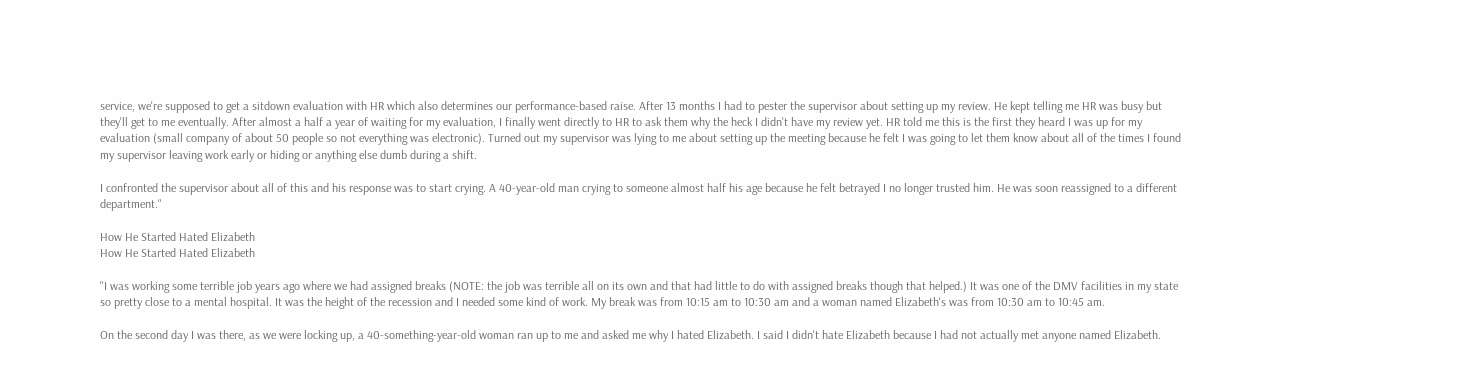service, we're supposed to get a sitdown evaluation with HR which also determines our performance-based raise. After 13 months I had to pester the supervisor about setting up my review. He kept telling me HR was busy but they'll get to me eventually. After almost a half a year of waiting for my evaluation, I finally went directly to HR to ask them why the heck I didn't have my review yet. HR told me this is the first they heard I was up for my evaluation (small company of about 50 people so not everything was electronic). Turned out my supervisor was lying to me about setting up the meeting because he felt I was going to let them know about all of the times I found my supervisor leaving work early or hiding or anything else dumb during a shift.

I confronted the supervisor about all of this and his response was to start crying. A 40-year-old man crying to someone almost half his age because he felt betrayed I no longer trusted him. He was soon reassigned to a different department."

How He Started Hated Elizabeth
How He Started Hated Elizabeth

"I was working some terrible job years ago where we had assigned breaks (NOTE: the job was terrible all on its own and that had little to do with assigned breaks though that helped.) It was one of the DMV facilities in my state so pretty close to a mental hospital. It was the height of the recession and I needed some kind of work. My break was from 10:15 am to 10:30 am and a woman named Elizabeth's was from 10:30 am to 10:45 am.

On the second day I was there, as we were locking up, a 40-something-year-old woman ran up to me and asked me why I hated Elizabeth. I said I didn't hate Elizabeth because I had not actually met anyone named Elizabeth.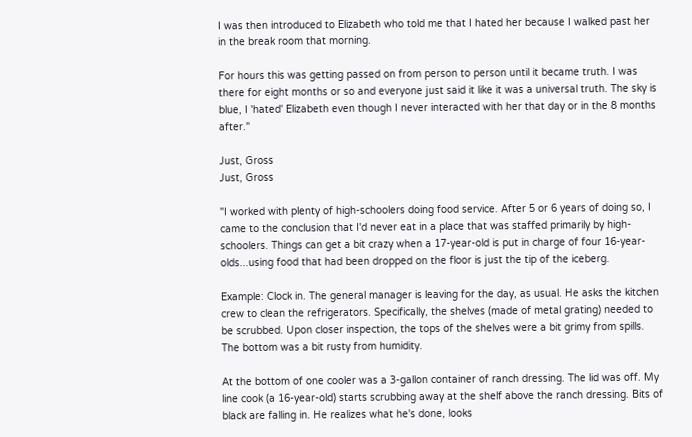I was then introduced to Elizabeth who told me that I hated her because I walked past her in the break room that morning.

For hours this was getting passed on from person to person until it became truth. I was there for eight months or so and everyone just said it like it was a universal truth. The sky is blue, I 'hated' Elizabeth even though I never interacted with her that day or in the 8 months after."

Just, Gross
Just, Gross

"I worked with plenty of high-schoolers doing food service. After 5 or 6 years of doing so, I came to the conclusion that I'd never eat in a place that was staffed primarily by high-schoolers. Things can get a bit crazy when a 17-year-old is put in charge of four 16-year-olds...using food that had been dropped on the floor is just the tip of the iceberg.

Example: Clock in. The general manager is leaving for the day, as usual. He asks the kitchen crew to clean the refrigerators. Specifically, the shelves (made of metal grating) needed to be scrubbed. Upon closer inspection, the tops of the shelves were a bit grimy from spills. The bottom was a bit rusty from humidity.

At the bottom of one cooler was a 3-gallon container of ranch dressing. The lid was off. My line cook (a 16-year-old) starts scrubbing away at the shelf above the ranch dressing. Bits of black are falling in. He realizes what he's done, looks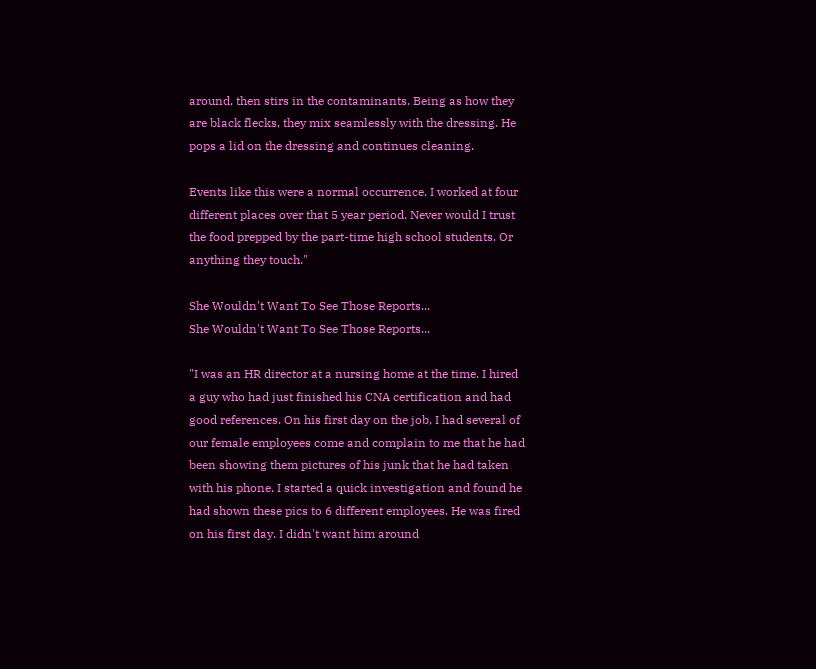around, then stirs in the contaminants. Being as how they are black flecks, they mix seamlessly with the dressing. He pops a lid on the dressing and continues cleaning.

Events like this were a normal occurrence. I worked at four different places over that 5 year period. Never would I trust the food prepped by the part-time high school students. Or anything they touch."

She Wouldn't Want To See Those Reports...
She Wouldn't Want To See Those Reports...

"I was an HR director at a nursing home at the time. I hired a guy who had just finished his CNA certification and had good references. On his first day on the job, I had several of our female employees come and complain to me that he had been showing them pictures of his junk that he had taken with his phone. I started a quick investigation and found he had shown these pics to 6 different employees. He was fired on his first day. I didn't want him around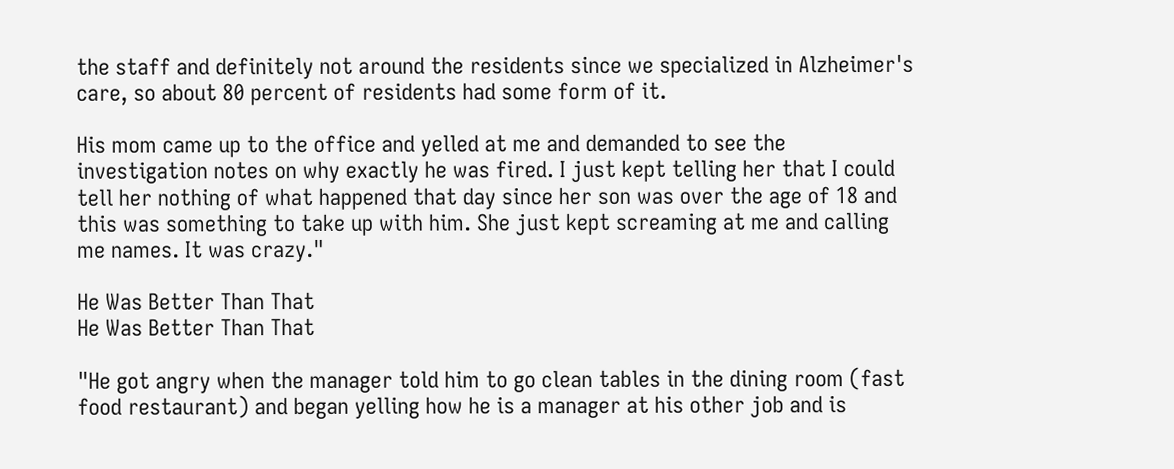the staff and definitely not around the residents since we specialized in Alzheimer's care, so about 80 percent of residents had some form of it.

His mom came up to the office and yelled at me and demanded to see the investigation notes on why exactly he was fired. I just kept telling her that I could tell her nothing of what happened that day since her son was over the age of 18 and this was something to take up with him. She just kept screaming at me and calling me names. It was crazy."

He Was Better Than That
He Was Better Than That

"He got angry when the manager told him to go clean tables in the dining room (fast food restaurant) and began yelling how he is a manager at his other job and is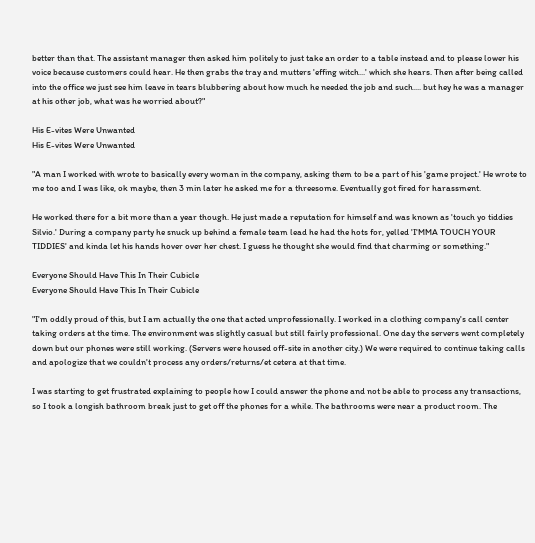better than that. The assistant manager then asked him politely to just take an order to a table instead and to please lower his voice because customers could hear. He then grabs the tray and mutters 'effing witch...' which she hears. Then after being called into the office we just see him leave in tears blubbering about how much he needed the job and such.... but hey he was a manager at his other job, what was he worried about?"

His E-vites Were Unwanted
His E-vites Were Unwanted

"A man I worked with wrote to basically every woman in the company, asking them to be a part of his 'game project.' He wrote to me too and I was like, ok maybe, then 3 min later he asked me for a threesome. Eventually got fired for harassment.

He worked there for a bit more than a year though. He just made a reputation for himself and was known as 'touch yo tiddies Silvio.' During a company party he snuck up behind a female team lead he had the hots for, yelled 'I'MMA TOUCH YOUR TIDDIES' and kinda let his hands hover over her chest. I guess he thought she would find that charming or something."

Everyone Should Have This In Their Cubicle
Everyone Should Have This In Their Cubicle

"I'm oddly proud of this, but I am actually the one that acted unprofessionally. I worked in a clothing company's call center taking orders at the time. The environment was slightly casual but still fairly professional. One day the servers went completely down but our phones were still working. (Servers were housed off-site in another city.) We were required to continue taking calls and apologize that we couldn't process any orders/returns/et cetera at that time.

I was starting to get frustrated explaining to people how I could answer the phone and not be able to process any transactions, so I took a longish bathroom break just to get off the phones for a while. The bathrooms were near a product room. The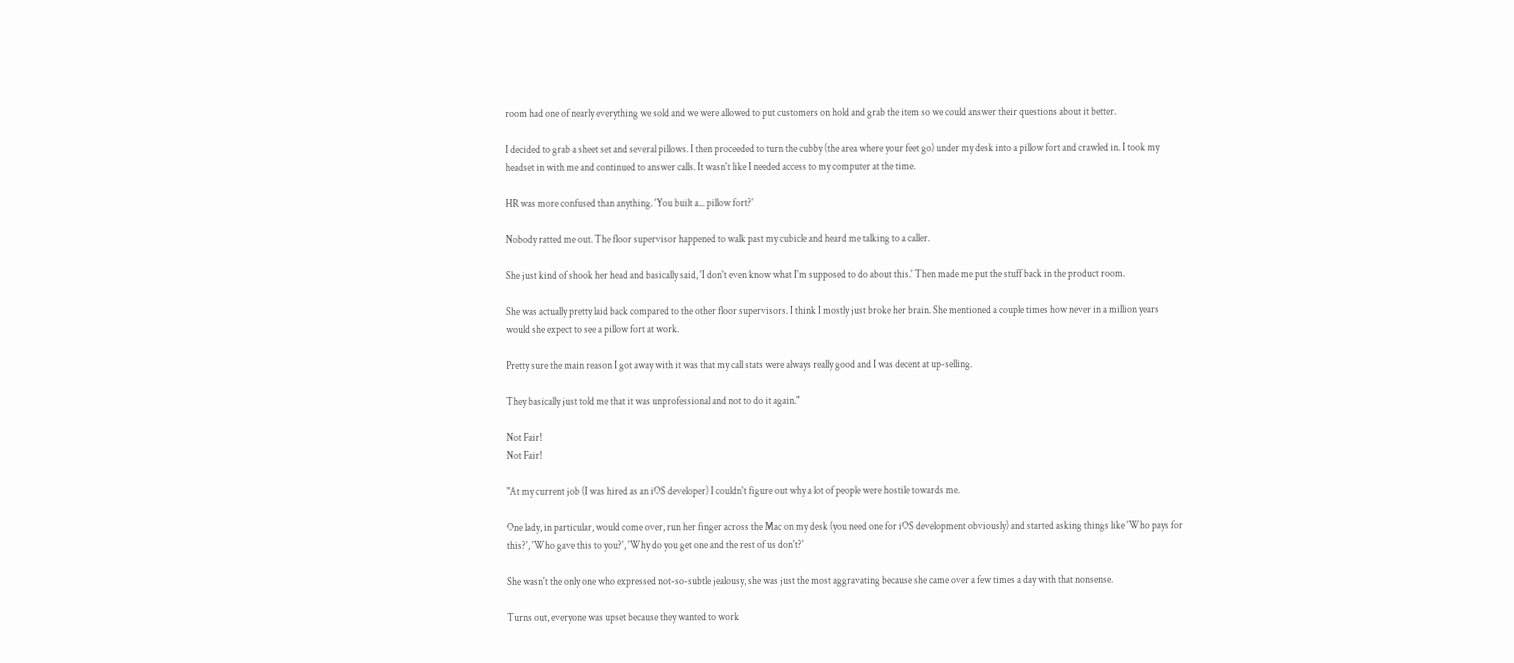room had one of nearly everything we sold and we were allowed to put customers on hold and grab the item so we could answer their questions about it better.

I decided to grab a sheet set and several pillows. I then proceeded to turn the cubby (the area where your feet go) under my desk into a pillow fort and crawled in. I took my headset in with me and continued to answer calls. It wasn't like I needed access to my computer at the time.

HR was more confused than anything. 'You built a... pillow fort?'

Nobody ratted me out. The floor supervisor happened to walk past my cubicle and heard me talking to a caller.

She just kind of shook her head and basically said, 'I don't even know what I'm supposed to do about this.' Then made me put the stuff back in the product room.

She was actually pretty laid back compared to the other floor supervisors. I think I mostly just broke her brain. She mentioned a couple times how never in a million years would she expect to see a pillow fort at work.

Pretty sure the main reason I got away with it was that my call stats were always really good and I was decent at up-selling.

They basically just told me that it was unprofessional and not to do it again."

Not Fair!
Not Fair!

"At my current job (I was hired as an iOS developer) I couldn't figure out why a lot of people were hostile towards me.

One lady, in particular, would come over, run her finger across the Mac on my desk (you need one for iOS development obviously) and started asking things like 'Who pays for this?', 'Who gave this to you?', 'Why do you get one and the rest of us don't?'

She wasn't the only one who expressed not-so-subtle jealousy, she was just the most aggravating because she came over a few times a day with that nonsense.

Turns out, everyone was upset because they wanted to work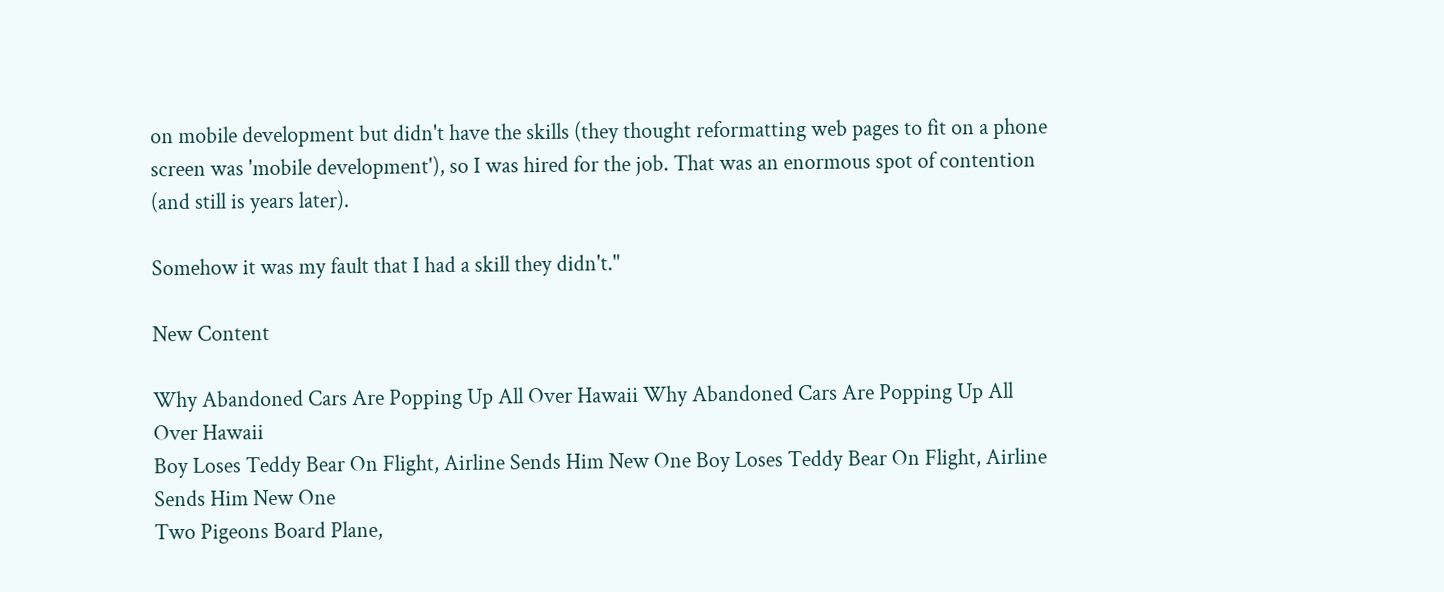on mobile development but didn't have the skills (they thought reformatting web pages to fit on a phone screen was 'mobile development'), so I was hired for the job. That was an enormous spot of contention (and still is years later).

Somehow it was my fault that I had a skill they didn't."

New Content

Why Abandoned Cars Are Popping Up All Over Hawaii Why Abandoned Cars Are Popping Up All Over Hawaii
Boy Loses Teddy Bear On Flight, Airline Sends Him New One Boy Loses Teddy Bear On Flight, Airline Sends Him New One
Two Pigeons Board Plane,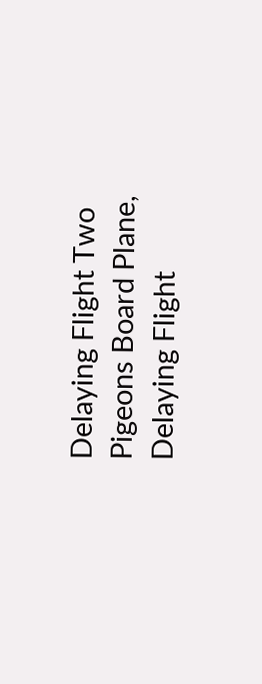Delaying Flight Two Pigeons Board Plane, Delaying Flight